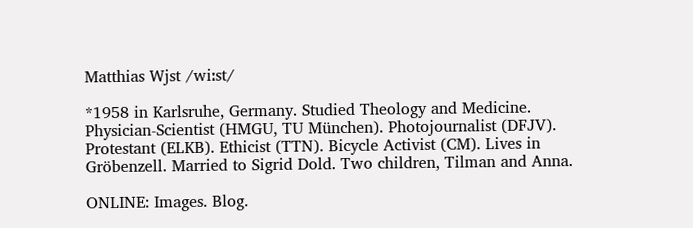Matthias Wjst /wiːst/

*1958 in Karlsruhe, Germany. Studied Theology and Medicine. Physician-Scientist (HMGU, TU München). Photojournalist (DFJV). Protestant (ELKB). Ethicist (TTN). Bicycle Activist (CM). Lives in Gröbenzell. Married to Sigrid Dold. Two children, Tilman and Anna.

ONLINE: Images. Blog.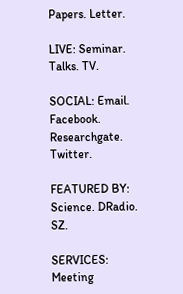Papers. Letter.

LIVE: Seminar. Talks. TV.

SOCIAL: Email. Facebook. Researchgate. Twitter.

FEATURED BY: Science. DRadio. SZ.

SERVICES: Meeting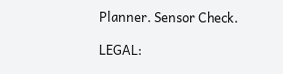Planner. Sensor Check.

LEGAL: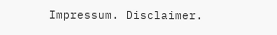Impressum. Disclaimer.